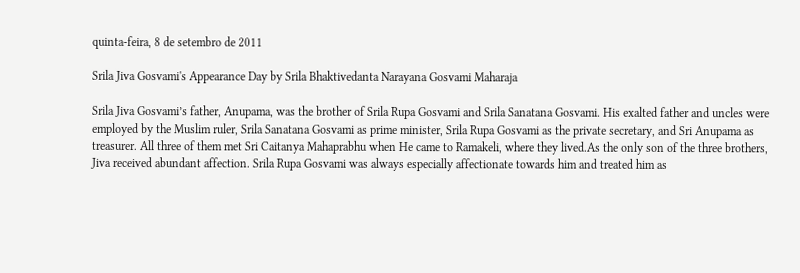quinta-feira, 8 de setembro de 2011

Srila Jiva Gosvami's Appearance Day by Srila Bhaktivedanta Narayana Gosvami Maharaja

Srila Jiva Gosvami’s father, Anupama, was the brother of Srila Rupa Gosvami and Srila Sanatana Gosvami. His exalted father and uncles were employed by the Muslim ruler, Srila Sanatana Gosvami as prime minister, Srila Rupa Gosvami as the private secretary, and Sri Anupama as treasurer. All three of them met Sri Caitanya Mahaprabhu when He came to Ramakeli, where they lived.As the only son of the three brothers, Jiva received abundant affection. Srila Rupa Gosvami was always especially affectionate towards him and treated him as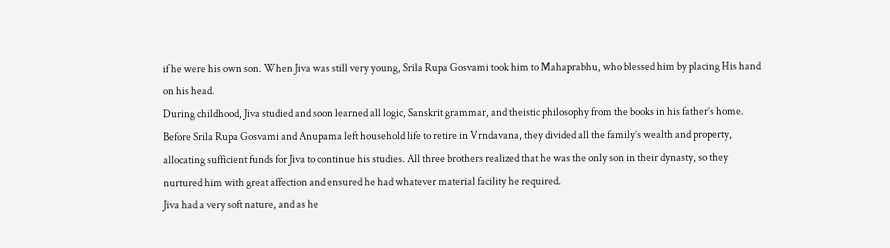if he were his own son. When Jiva was still very young, Srila Rupa Gosvami took him to Mahaprabhu, who blessed him by placing His hand on his head.
During childhood, Jiva studied and soon learned all logic, Sanskrit grammar, and theistic philosophy from the books in his father’s home. Before Srila Rupa Gosvami and Anupama left household life to retire in Vrndavana, they divided all the family’s wealth and property, allocating sufficient funds for Jiva to continue his studies. All three brothers realized that he was the only son in their dynasty, so they nurtured him with great affection and ensured he had whatever material facility he required.
Jiva had a very soft nature, and as he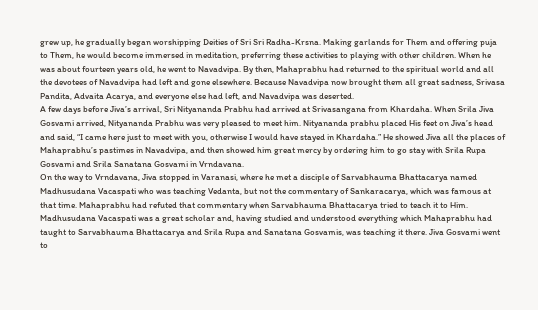grew up, he gradually began worshipping Deities of Sri Sri Radha-Krsna. Making garlands for Them and offering puja to Them, he would become immersed in meditation, preferring these activities to playing with other children. When he was about fourteen years old, he went to Navadvipa. By then, Mahaprabhu had returned to the spiritual world and all the devotees of Navadvipa had left and gone elsewhere. Because Navadvipa now brought them all great sadness, Srivasa Pandita, Advaita Acarya, and everyone else had left, and Navadvipa was deserted.
A few days before Jiva’s arrival, Sri Nityananda Prabhu had arrived at Srivasangana from Khardaha. When Srila Jiva Gosvami arrived, Nityananda Prabhu was very pleased to meet him. Nityananda prabhu placed His feet on Jiva’s head and said, “I came here just to meet with you, otherwise I would have stayed in Khardaha.” He showed Jiva all the places of Mahaprabhu’s pastimes in Navadvipa, and then showed him great mercy by ordering him to go stay with Srila Rupa Gosvami and Srila Sanatana Gosvami in Vrndavana.
On the way to Vrndavana, Jiva stopped in Varanasi, where he met a disciple of Sarvabhauma Bhattacarya named Madhusudana Vacaspati who was teaching Vedanta, but not the commentary of Sankaracarya, which was famous at that time. Mahaprabhu had refuted that commentary when Sarvabhauma Bhattacarya tried to teach it to Him. Madhusudana Vacaspati was a great scholar and, having studied and understood everything which Mahaprabhu had taught to Sarvabhauma Bhattacarya and Srila Rupa and Sanatana Gosvamis, was teaching it there. Jiva Gosvami went to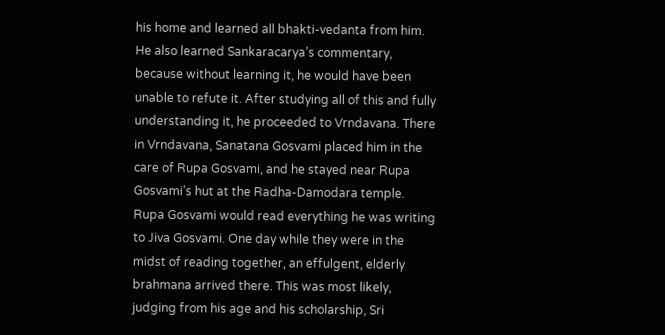his home and learned all bhakti-vedanta from him. He also learned Sankaracarya’s commentary, because without learning it, he would have been unable to refute it. After studying all of this and fully understanding it, he proceeded to Vrndavana. There in Vrndavana, Sanatana Gosvami placed him in the care of Rupa Gosvami, and he stayed near Rupa Gosvami’s hut at the Radha-Damodara temple.
Rupa Gosvami would read everything he was writing to Jiva Gosvami. One day while they were in the midst of reading together, an effulgent, elderly brahmana arrived there. This was most likely, judging from his age and his scholarship, Sri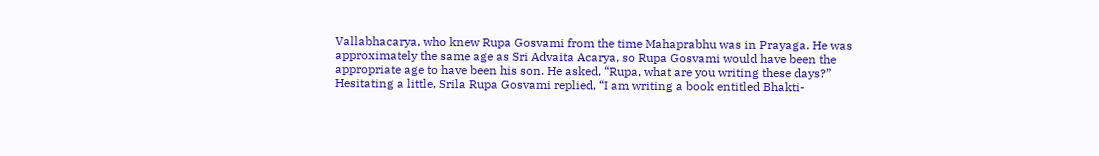Vallabhacarya, who knew Rupa Gosvami from the time Mahaprabhu was in Prayaga. He was approximately the same age as Sri Advaita Acarya, so Rupa Gosvami would have been the appropriate age to have been his son. He asked, “Rupa, what are you writing these days?”
Hesitating a little, Srila Rupa Gosvami replied, “I am writing a book entitled Bhakti-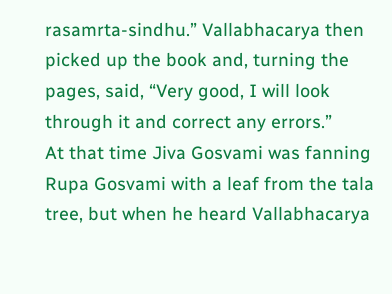rasamrta-sindhu.” Vallabhacarya then picked up the book and, turning the pages, said, “Very good, I will look through it and correct any errors.”
At that time Jiva Gosvami was fanning Rupa Gosvami with a leaf from the tala tree, but when he heard Vallabhacarya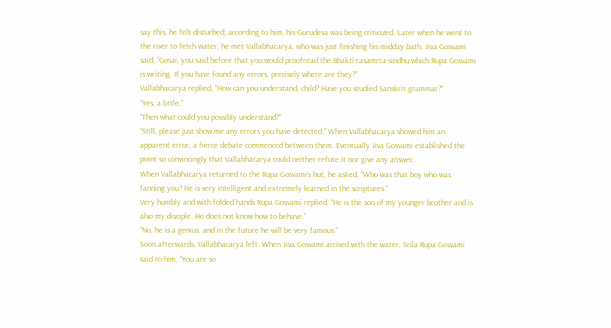say this, he felt disturbed; according to him, his Gurudeva was being criticized. Later when he went to the river to fetch water, he met Vallabhacarya, who was just finishing his midday bath. Jiva Gosvami said, “Gosai, you said before that you would proofread the Bhakti-rasamrta-sindhu which Rupa Gosvami is writing. If you have found any errors, precisely where are they?”
Vallabhacarya replied, “How can you understand, child? Have you studied Sanskrit grammar?”
“Yes, a little.”
“Then what could you possibly understand?”
“Still, please just show me any errors you have detected.” When Vallabhacarya showed him an apparent error, a fierce debate commenced between them. Eventually Jiva Gosvami established the point so convincingly that Vallabhacarya could neither refute it nor give any answer.
When Vallabhacarya returned to the Rupa Gosvami’s hut, he asked, “Who was that boy who was fanning you? He is very intelligent and extremely learned in the scriptures.”
Very humbly and with folded hands Rupa Gosvami replied, “He is the son of my younger brother and is also my disciple. He does not know how to behave.”
“No, he is a genius, and in the future he will be very famous.”
Soon afterwards, Vallabhacarya left. When Jiva Gosvami arrived with the water, Srila Rupa Gosvami said to him, “You are so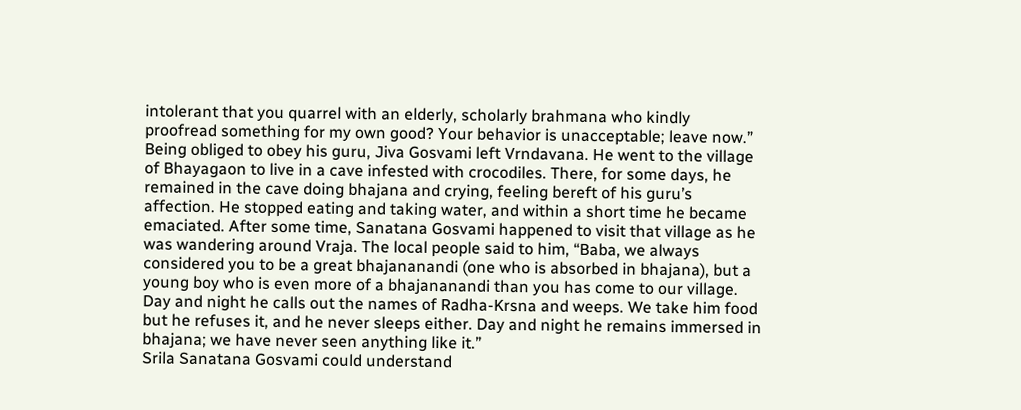intolerant that you quarrel with an elderly, scholarly brahmana who kindly proofread something for my own good? Your behavior is unacceptable; leave now.”
Being obliged to obey his guru, Jiva Gosvami left Vrndavana. He went to the village of Bhayagaon to live in a cave infested with crocodiles. There, for some days, he remained in the cave doing bhajana and crying, feeling bereft of his guru’s affection. He stopped eating and taking water, and within a short time he became emaciated. After some time, Sanatana Gosvami happened to visit that village as he was wandering around Vraja. The local people said to him, “Baba, we always considered you to be a great bhajananandi (one who is absorbed in bhajana), but a young boy who is even more of a bhajananandi than you has come to our village. Day and night he calls out the names of Radha-Krsna and weeps. We take him food but he refuses it, and he never sleeps either. Day and night he remains immersed in bhajana; we have never seen anything like it.”
Srila Sanatana Gosvami could understand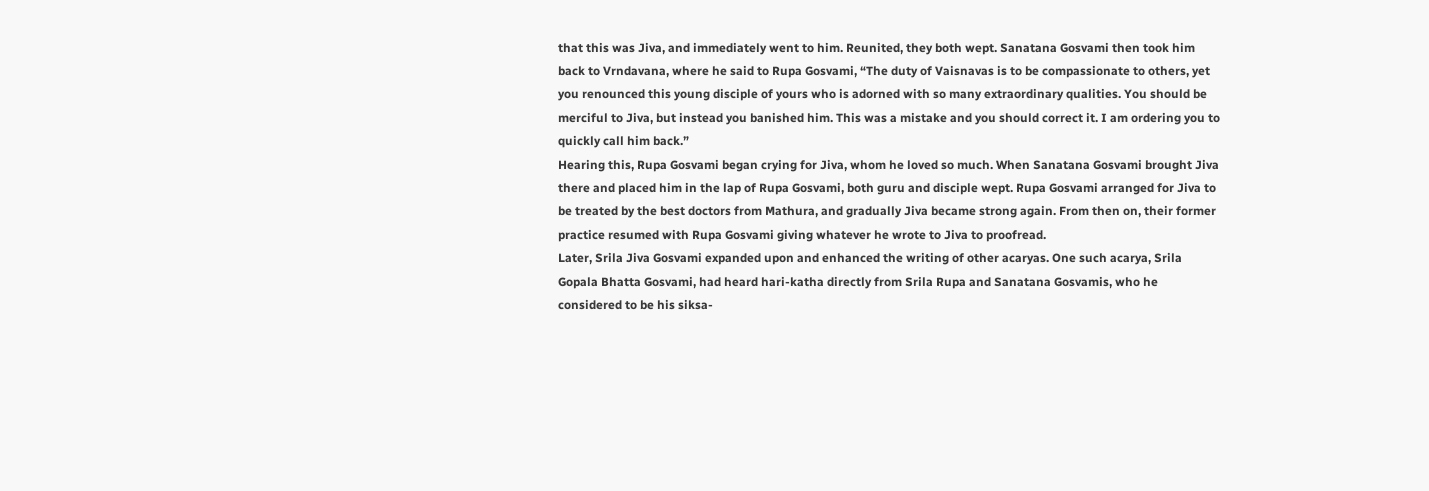that this was Jiva, and immediately went to him. Reunited, they both wept. Sanatana Gosvami then took him back to Vrndavana, where he said to Rupa Gosvami, “The duty of Vaisnavas is to be compassionate to others, yet you renounced this young disciple of yours who is adorned with so many extraordinary qualities. You should be merciful to Jiva, but instead you banished him. This was a mistake and you should correct it. I am ordering you to quickly call him back.”
Hearing this, Rupa Gosvami began crying for Jiva, whom he loved so much. When Sanatana Gosvami brought Jiva there and placed him in the lap of Rupa Gosvami, both guru and disciple wept. Rupa Gosvami arranged for Jiva to be treated by the best doctors from Mathura, and gradually Jiva became strong again. From then on, their former practice resumed with Rupa Gosvami giving whatever he wrote to Jiva to proofread.
Later, Srila Jiva Gosvami expanded upon and enhanced the writing of other acaryas. One such acarya, Srila Gopala Bhatta Gosvami, had heard hari-katha directly from Srila Rupa and Sanatana Gosvamis, who he considered to be his siksa-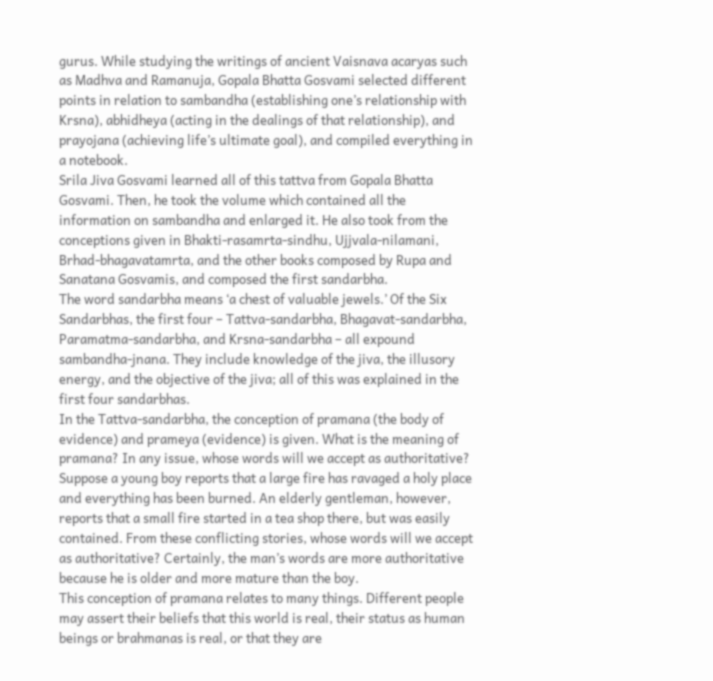gurus. While studying the writings of ancient Vaisnava acaryas such as Madhva and Ramanuja, Gopala Bhatta Gosvami selected different points in relation to sambandha (establishing one’s relationship with Krsna), abhidheya (acting in the dealings of that relationship), and prayojana (achieving life’s ultimate goal), and compiled everything in a notebook.
Srila Jiva Gosvami learned all of this tattva from Gopala Bhatta Gosvami. Then, he took the volume which contained all the information on sambandha and enlarged it. He also took from the conceptions given in Bhakti-rasamrta-sindhu, Ujjvala-nilamani, Brhad-bhagavatamrta, and the other books composed by Rupa and Sanatana Gosvamis, and composed the first sandarbha.
The word sandarbha means ‘a chest of valuable jewels.’ Of the Six Sandarbhas, the first four – Tattva-sandarbha, Bhagavat-sandarbha, Paramatma-sandarbha, and Krsna-sandarbha – all expound sambandha-jnana. They include knowledge of the jiva, the illusory energy, and the objective of the jiva; all of this was explained in the first four sandarbhas.
In the Tattva-sandarbha, the conception of pramana (the body of evidence) and prameya (evidence) is given. What is the meaning of pramana? In any issue, whose words will we accept as authoritative? Suppose a young boy reports that a large fire has ravaged a holy place and everything has been burned. An elderly gentleman, however, reports that a small fire started in a tea shop there, but was easily contained. From these conflicting stories, whose words will we accept as authoritative? Certainly, the man’s words are more authoritative because he is older and more mature than the boy.
This conception of pramana relates to many things. Different people may assert their beliefs that this world is real, their status as human beings or brahmanas is real, or that they are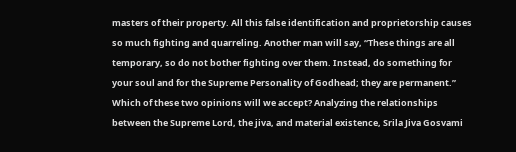masters of their property. All this false identification and proprietorship causes so much fighting and quarreling. Another man will say, “These things are all temporary, so do not bother fighting over them. Instead, do something for your soul and for the Supreme Personality of Godhead; they are permanent.” Which of these two opinions will we accept? Analyzing the relationships between the Supreme Lord, the jiva, and material existence, Srila Jiva Gosvami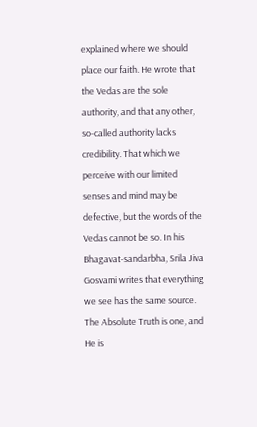explained where we should place our faith. He wrote that the Vedas are the sole authority, and that any other, so-called authority lacks credibility. That which we perceive with our limited senses and mind may be defective, but the words of the Vedas cannot be so. In his Bhagavat-sandarbha, Srila Jiva Gosvami writes that everything we see has the same source. The Absolute Truth is one, and He is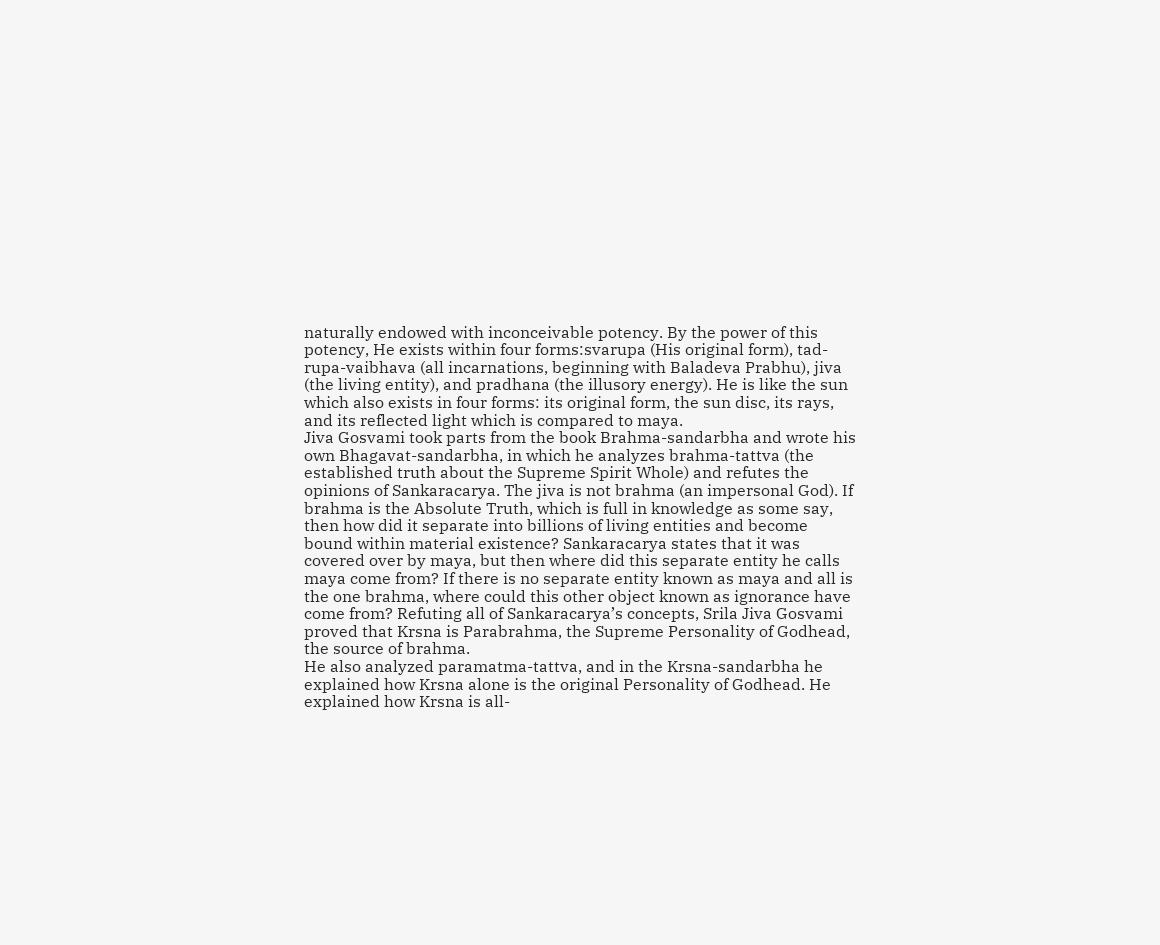naturally endowed with inconceivable potency. By the power of this potency, He exists within four forms:svarupa (His original form), tad-rupa-vaibhava (all incarnations, beginning with Baladeva Prabhu), jiva (the living entity), and pradhana (the illusory energy). He is like the sun which also exists in four forms: its original form, the sun disc, its rays, and its reflected light which is compared to maya.
Jiva Gosvami took parts from the book Brahma-sandarbha and wrote his own Bhagavat-sandarbha, in which he analyzes brahma-tattva (the established truth about the Supreme Spirit Whole) and refutes the opinions of Sankaracarya. The jiva is not brahma (an impersonal God). If brahma is the Absolute Truth, which is full in knowledge as some say, then how did it separate into billions of living entities and become bound within material existence? Sankaracarya states that it was covered over by maya, but then where did this separate entity he calls maya come from? If there is no separate entity known as maya and all is the one brahma, where could this other object known as ignorance have come from? Refuting all of Sankaracarya’s concepts, Srila Jiva Gosvami proved that Krsna is Parabrahma, the Supreme Personality of Godhead, the source of brahma.
He also analyzed paramatma-tattva, and in the Krsna-sandarbha he explained how Krsna alone is the original Personality of Godhead. He explained how Krsna is all-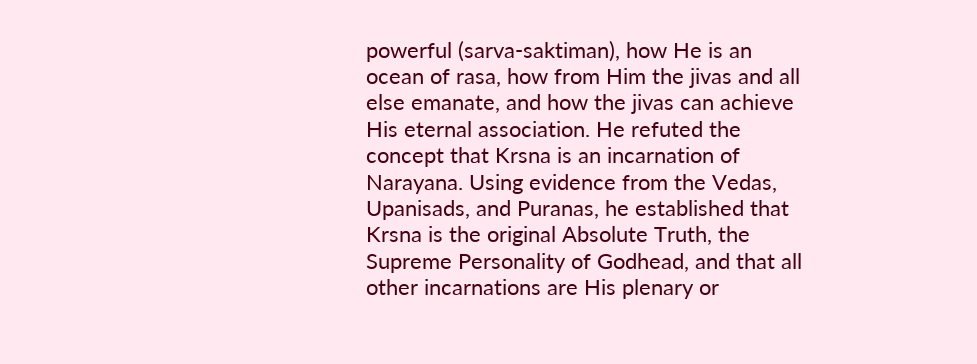powerful (sarva-saktiman), how He is an ocean of rasa, how from Him the jivas and all else emanate, and how the jivas can achieve His eternal association. He refuted the concept that Krsna is an incarnation of Narayana. Using evidence from the Vedas, Upanisads, and Puranas, he established that Krsna is the original Absolute Truth, the Supreme Personality of Godhead, and that all other incarnations are His plenary or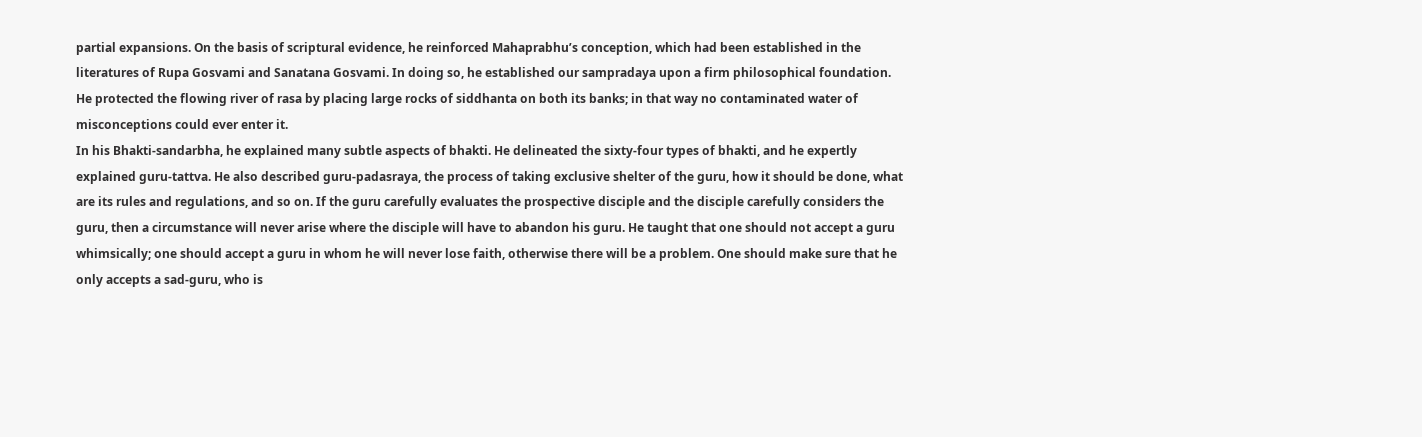partial expansions. On the basis of scriptural evidence, he reinforced Mahaprabhu’s conception, which had been established in the literatures of Rupa Gosvami and Sanatana Gosvami. In doing so, he established our sampradaya upon a firm philosophical foundation. He protected the flowing river of rasa by placing large rocks of siddhanta on both its banks; in that way no contaminated water of misconceptions could ever enter it.
In his Bhakti-sandarbha, he explained many subtle aspects of bhakti. He delineated the sixty-four types of bhakti, and he expertly explained guru-tattva. He also described guru-padasraya, the process of taking exclusive shelter of the guru, how it should be done, what are its rules and regulations, and so on. If the guru carefully evaluates the prospective disciple and the disciple carefully considers the guru, then a circumstance will never arise where the disciple will have to abandon his guru. He taught that one should not accept a guru whimsically; one should accept a guru in whom he will never lose faith, otherwise there will be a problem. One should make sure that he only accepts a sad-guru, who is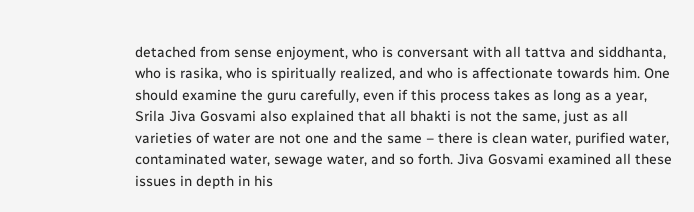detached from sense enjoyment, who is conversant with all tattva and siddhanta, who is rasika, who is spiritually realized, and who is affectionate towards him. One should examine the guru carefully, even if this process takes as long as a year,
Srila Jiva Gosvami also explained that all bhakti is not the same, just as all varieties of water are not one and the same – there is clean water, purified water, contaminated water, sewage water, and so forth. Jiva Gosvami examined all these issues in depth in his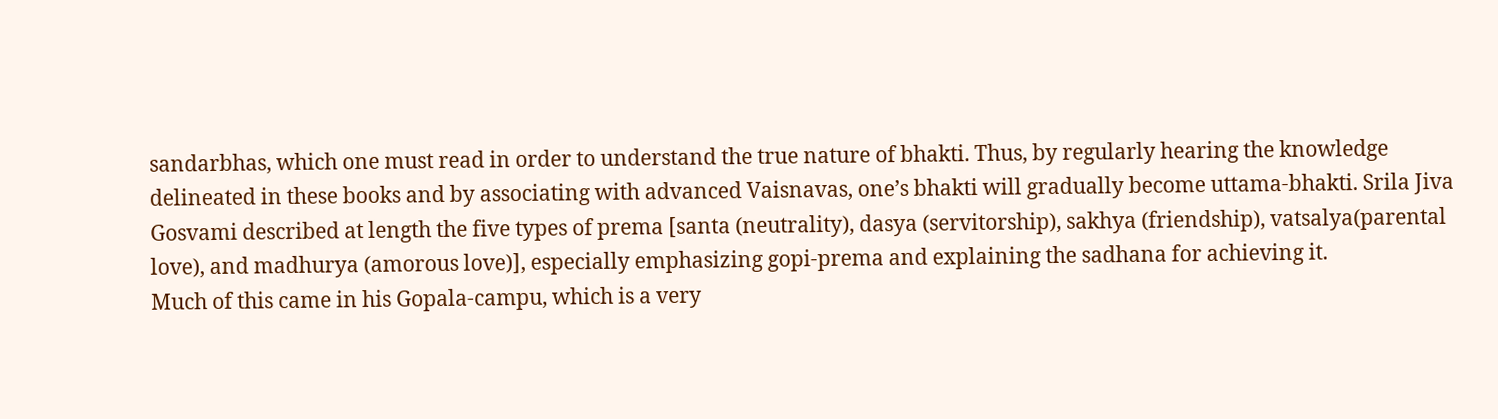sandarbhas, which one must read in order to understand the true nature of bhakti. Thus, by regularly hearing the knowledge delineated in these books and by associating with advanced Vaisnavas, one’s bhakti will gradually become uttama-bhakti. Srila Jiva Gosvami described at length the five types of prema [santa (neutrality), dasya (servitorship), sakhya (friendship), vatsalya(parental love), and madhurya (amorous love)], especially emphasizing gopi-prema and explaining the sadhana for achieving it.
Much of this came in his Gopala-campu, which is a very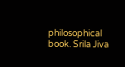philosophical book. Srila Jiva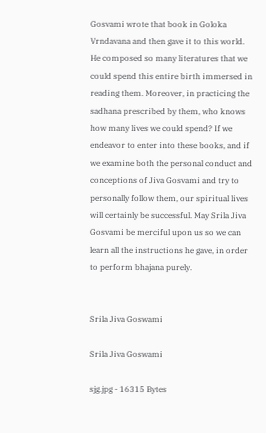Gosvami wrote that book in Goloka Vrndavana and then gave it to this world. He composed so many literatures that we could spend this entire birth immersed in reading them. Moreover, in practicing the sadhana prescribed by them, who knows how many lives we could spend? If we endeavor to enter into these books, and if we examine both the personal conduct and conceptions of Jiva Gosvami and try to personally follow them, our spiritual lives will certainly be successful. May Srila Jiva Gosvami be merciful upon us so we can learn all the instructions he gave, in order to perform bhajana purely.


Srila Jiva Goswami

Srila Jiva Goswami

sjg.jpg - 16315 Bytes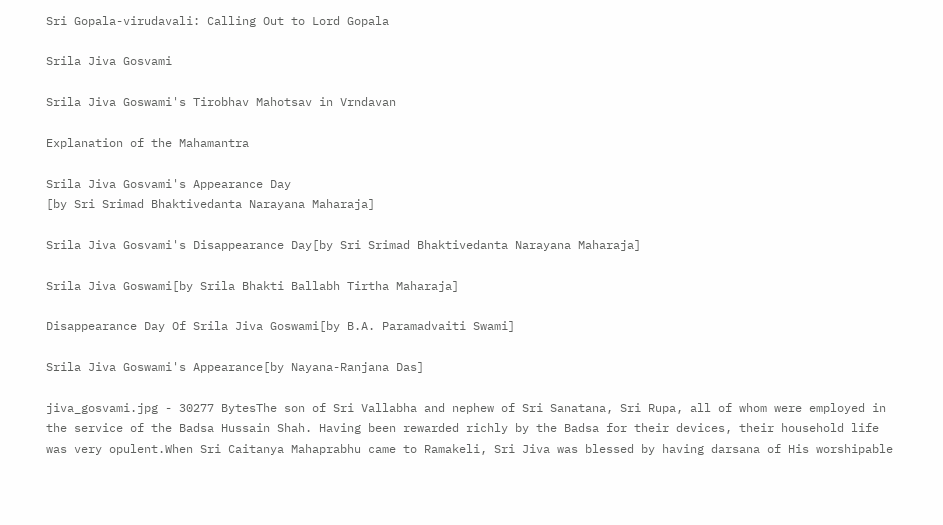Sri Gopala-virudavali: Calling Out to Lord Gopala

Srila Jiva Gosvami

Srila Jiva Goswami's Tirobhav Mahotsav in Vrndavan

Explanation of the Mahamantra

Srila Jiva Gosvami's Appearance Day
[by Sri Srimad Bhaktivedanta Narayana Maharaja]

Srila Jiva Gosvami's Disappearance Day[by Sri Srimad Bhaktivedanta Narayana Maharaja]

Srila Jiva Goswami[by Srila Bhakti Ballabh Tirtha Maharaja]

Disappearance Day Of Srila Jiva Goswami[by B.A. Paramadvaiti Swami]

Srila Jiva Goswami's Appearance[by Nayana-Ranjana Das]

jiva_gosvami.jpg - 30277 BytesThe son of Sri Vallabha and nephew of Sri Sanatana, Sri Rupa, all of whom were employed in the service of the Badsa Hussain Shah. Having been rewarded richly by the Badsa for their devices, their household life was very opulent.When Sri Caitanya Mahaprabhu came to Ramakeli, Sri Jiva was blessed by having darsana of His worshipable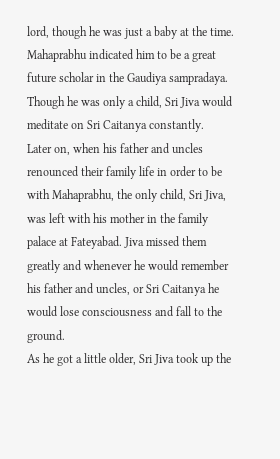lord, though he was just a baby at the time. Mahaprabhu indicated him to be a great future scholar in the Gaudiya sampradaya. Though he was only a child, Sri Jiva would meditate on Sri Caitanya constantly.
Later on, when his father and uncles renounced their family life in order to be with Mahaprabhu, the only child, Sri Jiva, was left with his mother in the family palace at Fateyabad. Jiva missed them greatly and whenever he would remember his father and uncles, or Sri Caitanya he would lose consciousness and fall to the ground.
As he got a little older, Sri Jiva took up the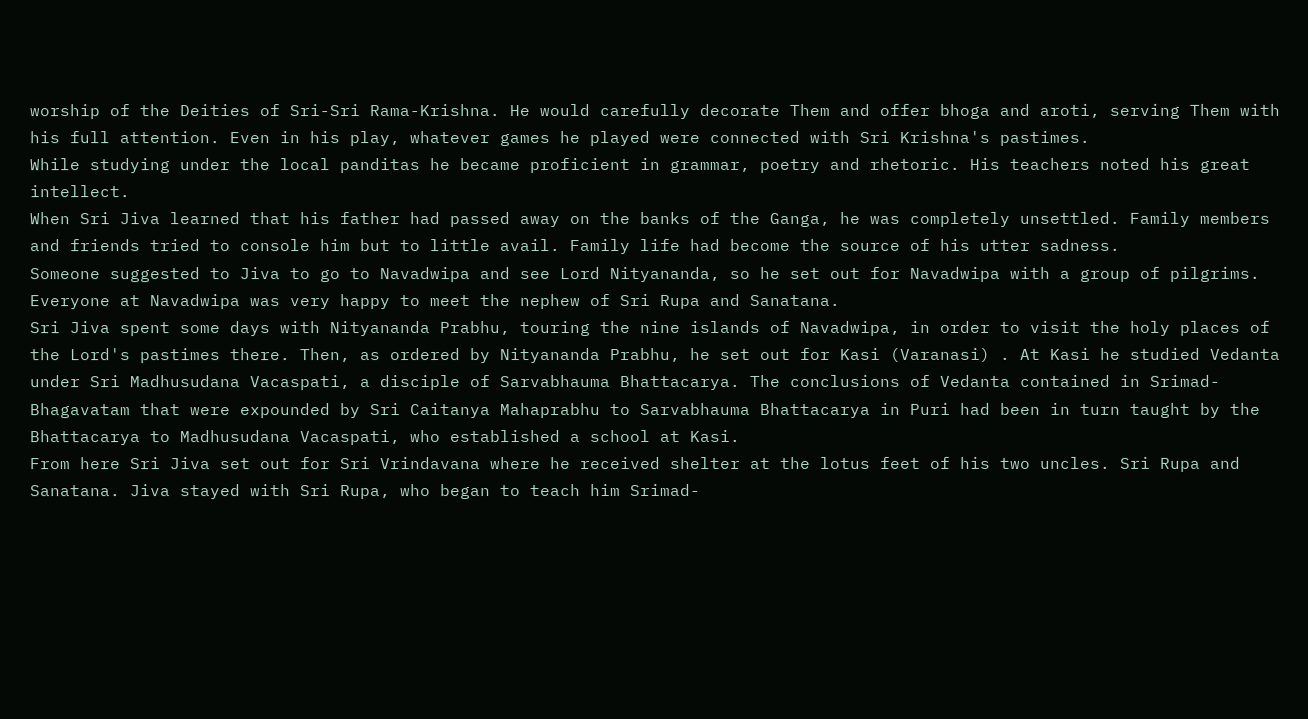worship of the Deities of Sri-Sri Rama-Krishna. He would carefully decorate Them and offer bhoga and aroti, serving Them with his full attention. Even in his play, whatever games he played were connected with Sri Krishna's pastimes.
While studying under the local panditas he became proficient in grammar, poetry and rhetoric. His teachers noted his great intellect.
When Sri Jiva learned that his father had passed away on the banks of the Ganga, he was completely unsettled. Family members and friends tried to console him but to little avail. Family life had become the source of his utter sadness.
Someone suggested to Jiva to go to Navadwipa and see Lord Nityananda, so he set out for Navadwipa with a group of pilgrims. Everyone at Navadwipa was very happy to meet the nephew of Sri Rupa and Sanatana.
Sri Jiva spent some days with Nityananda Prabhu, touring the nine islands of Navadwipa, in order to visit the holy places of the Lord's pastimes there. Then, as ordered by Nityananda Prabhu, he set out for Kasi (Varanasi) . At Kasi he studied Vedanta under Sri Madhusudana Vacaspati, a disciple of Sarvabhauma Bhattacarya. The conclusions of Vedanta contained in Srimad-Bhagavatam that were expounded by Sri Caitanya Mahaprabhu to Sarvabhauma Bhattacarya in Puri had been in turn taught by the Bhattacarya to Madhusudana Vacaspati, who established a school at Kasi.
From here Sri Jiva set out for Sri Vrindavana where he received shelter at the lotus feet of his two uncles. Sri Rupa and Sanatana. Jiva stayed with Sri Rupa, who began to teach him Srimad-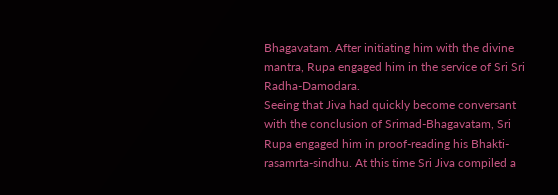Bhagavatam. After initiating him with the divine mantra, Rupa engaged him in the service of Sri Sri Radha-Damodara.
Seeing that Jiva had quickly become conversant with the conclusion of Srimad-Bhagavatam, Sri Rupa engaged him in proof-reading his Bhakti-rasamrta-sindhu. At this time Sri Jiva compiled a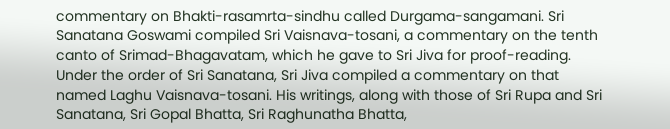commentary on Bhakti-rasamrta-sindhu called Durgama-sangamani. Sri Sanatana Goswami compiled Sri Vaisnava-tosani, a commentary on the tenth canto of Srimad-Bhagavatam, which he gave to Sri Jiva for proof-reading. Under the order of Sri Sanatana, Sri Jiva compiled a commentary on that named Laghu Vaisnava-tosani. His writings, along with those of Sri Rupa and Sri Sanatana, Sri Gopal Bhatta, Sri Raghunatha Bhatta,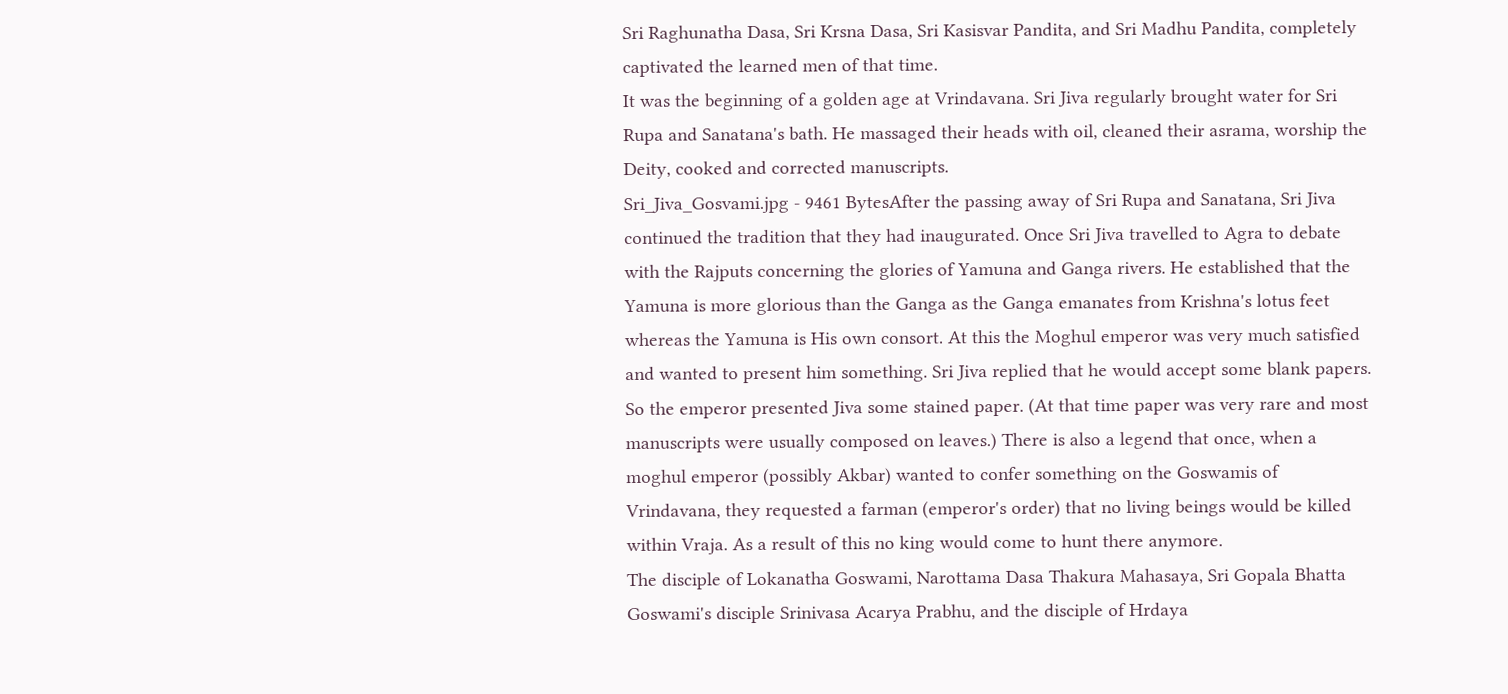Sri Raghunatha Dasa, Sri Krsna Dasa, Sri Kasisvar Pandita, and Sri Madhu Pandita, completely captivated the learned men of that time.
It was the beginning of a golden age at Vrindavana. Sri Jiva regularly brought water for Sri Rupa and Sanatana's bath. He massaged their heads with oil, cleaned their asrama, worship the Deity, cooked and corrected manuscripts.
Sri_Jiva_Gosvami.jpg - 9461 BytesAfter the passing away of Sri Rupa and Sanatana, Sri Jiva continued the tradition that they had inaugurated. Once Sri Jiva travelled to Agra to debate with the Rajputs concerning the glories of Yamuna and Ganga rivers. He established that the Yamuna is more glorious than the Ganga as the Ganga emanates from Krishna's lotus feet whereas the Yamuna is His own consort. At this the Moghul emperor was very much satisfied and wanted to present him something. Sri Jiva replied that he would accept some blank papers. So the emperor presented Jiva some stained paper. (At that time paper was very rare and most manuscripts were usually composed on leaves.) There is also a legend that once, when a moghul emperor (possibly Akbar) wanted to confer something on the Goswamis of Vrindavana, they requested a farman (emperor's order) that no living beings would be killed within Vraja. As a result of this no king would come to hunt there anymore.
The disciple of Lokanatha Goswami, Narottama Dasa Thakura Mahasaya, Sri Gopala Bhatta Goswami's disciple Srinivasa Acarya Prabhu, and the disciple of Hrdaya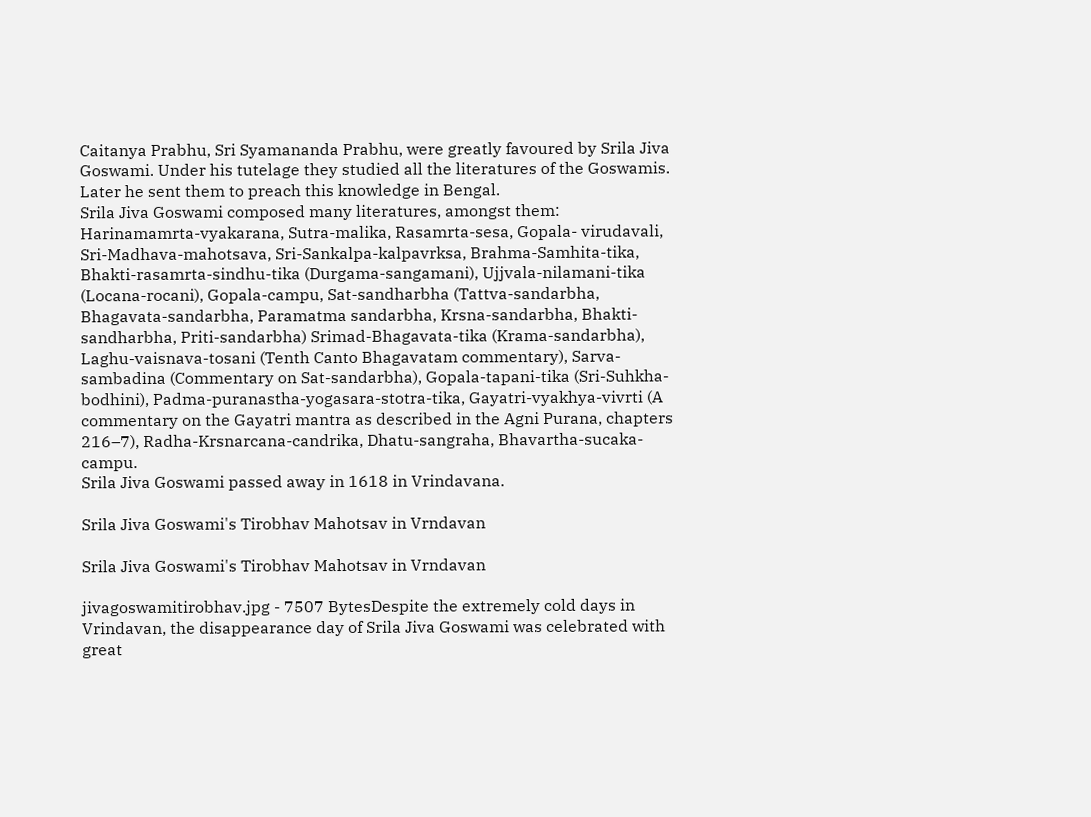Caitanya Prabhu, Sri Syamananda Prabhu, were greatly favoured by Srila Jiva Goswami. Under his tutelage they studied all the literatures of the Goswamis. Later he sent them to preach this knowledge in Bengal.
Srila Jiva Goswami composed many literatures, amongst them:
Harinamamrta-vyakarana, Sutra-malika, Rasamrta-sesa, Gopala- virudavali, Sri-Madhava-mahotsava, Sri-Sankalpa-kalpavrksa, Brahma-Samhita-tika, Bhakti-rasamrta-sindhu-tika (Durgama-sangamani), Ujjvala-nilamani-tika (Locana-rocani), Gopala-campu, Sat-sandharbha (Tattva-sandarbha, Bhagavata-sandarbha, Paramatma sandarbha, Krsna-sandarbha, Bhakti-sandharbha, Priti-sandarbha) Srimad-Bhagavata-tika (Krama-sandarbha), Laghu-vaisnava-tosani (Tenth Canto Bhagavatam commentary), Sarva-sambadina (Commentary on Sat-sandarbha), Gopala-tapani-tika (Sri-Suhkha-bodhini), Padma-puranastha-yogasara-stotra-tika, Gayatri-vyakhya-vivrti (A commentary on the Gayatri mantra as described in the Agni Purana, chapters 216–7), Radha-Krsnarcana-candrika, Dhatu-sangraha, Bhavartha-sucaka-campu.
Srila Jiva Goswami passed away in 1618 in Vrindavana.

Srila Jiva Goswami's Tirobhav Mahotsav in Vrndavan

Srila Jiva Goswami's Tirobhav Mahotsav in Vrndavan

jivagoswamitirobhav.jpg - 7507 BytesDespite the extremely cold days in Vrindavan, the disappearance day of Srila Jiva Goswami was celebrated with great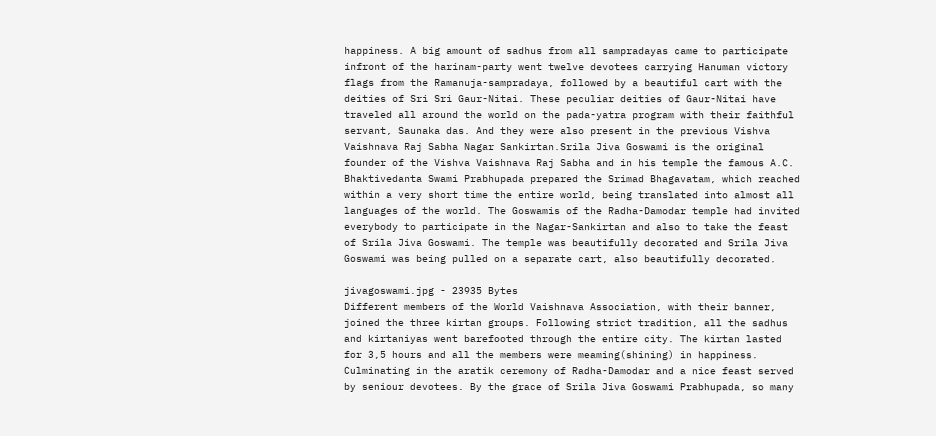happiness. A big amount of sadhus from all sampradayas came to participate infront of the harinam-party went twelve devotees carrying Hanuman victory flags from the Ramanuja-sampradaya, followed by a beautiful cart with the deities of Sri Sri Gaur-Nitai. These peculiar deities of Gaur-Nitai have traveled all around the world on the pada-yatra program with their faithful servant, Saunaka das. And they were also present in the previous Vishva Vaishnava Raj Sabha Nagar Sankirtan.Srila Jiva Goswami is the original founder of the Vishva Vaishnava Raj Sabha and in his temple the famous A.C. Bhaktivedanta Swami Prabhupada prepared the Srimad Bhagavatam, which reached within a very short time the entire world, being translated into almost all languages of the world. The Goswamis of the Radha-Damodar temple had invited everybody to participate in the Nagar-Sankirtan and also to take the feast of Srila Jiva Goswami. The temple was beautifully decorated and Srila Jiva Goswami was being pulled on a separate cart, also beautifully decorated.

jivagoswami.jpg - 23935 Bytes
Different members of the World Vaishnava Association, with their banner, joined the three kirtan groups. Following strict tradition, all the sadhus and kirtaniyas went barefooted through the entire city. The kirtan lasted for 3,5 hours and all the members were meaming(shining) in happiness. Culminating in the aratik ceremony of Radha-Damodar and a nice feast served by seniour devotees. By the grace of Srila Jiva Goswami Prabhupada, so many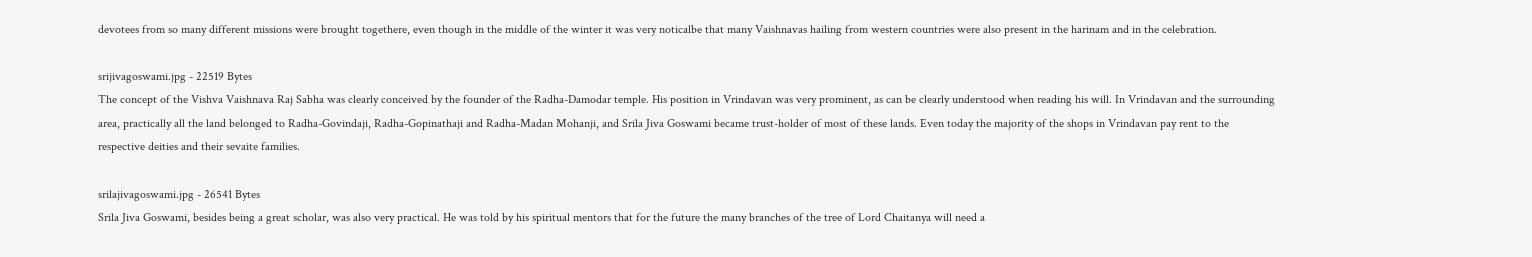devotees from so many different missions were brought togethere, even though in the middle of the winter it was very noticalbe that many Vaishnavas hailing from western countries were also present in the harinam and in the celebration.

srijivagoswami.jpg - 22519 Bytes
The concept of the Vishva Vaishnava Raj Sabha was clearly conceived by the founder of the Radha-Damodar temple. His position in Vrindavan was very prominent, as can be clearly understood when reading his will. In Vrindavan and the surrounding area, practically all the land belonged to Radha-Govindaji, Radha-Gopinathaji and Radha-Madan Mohanji, and Srila Jiva Goswami became trust-holder of most of these lands. Even today the majority of the shops in Vrindavan pay rent to the respective deities and their sevaite families.

srilajivagoswami.jpg - 26541 Bytes
Srila Jiva Goswami, besides being a great scholar, was also very practical. He was told by his spiritual mentors that for the future the many branches of the tree of Lord Chaitanya will need a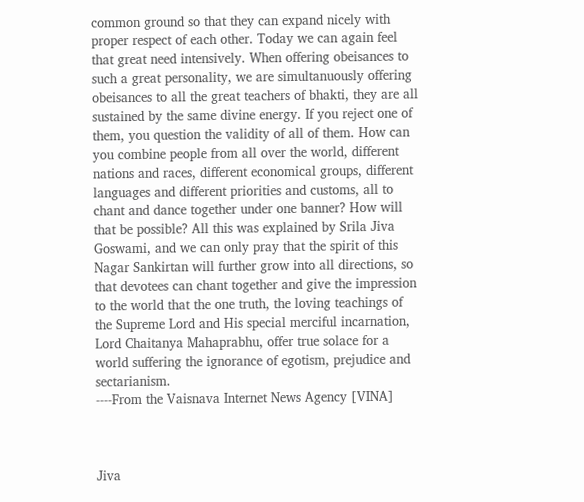common ground so that they can expand nicely with proper respect of each other. Today we can again feel that great need intensively. When offering obeisances to such a great personality, we are simultanuously offering obeisances to all the great teachers of bhakti, they are all sustained by the same divine energy. If you reject one of them, you question the validity of all of them. How can you combine people from all over the world, different nations and races, different economical groups, different languages and different priorities and customs, all to chant and dance together under one banner? How will that be possible? All this was explained by Srila Jiva Goswami, and we can only pray that the spirit of this Nagar Sankirtan will further grow into all directions, so that devotees can chant together and give the impression to the world that the one truth, the loving teachings of the Supreme Lord and His special merciful incarnation, Lord Chaitanya Mahaprabhu, offer true solace for a world suffering the ignorance of egotism, prejudice and sectarianism.
----From the Vaisnava Internet News Agency [VINA]



Jiva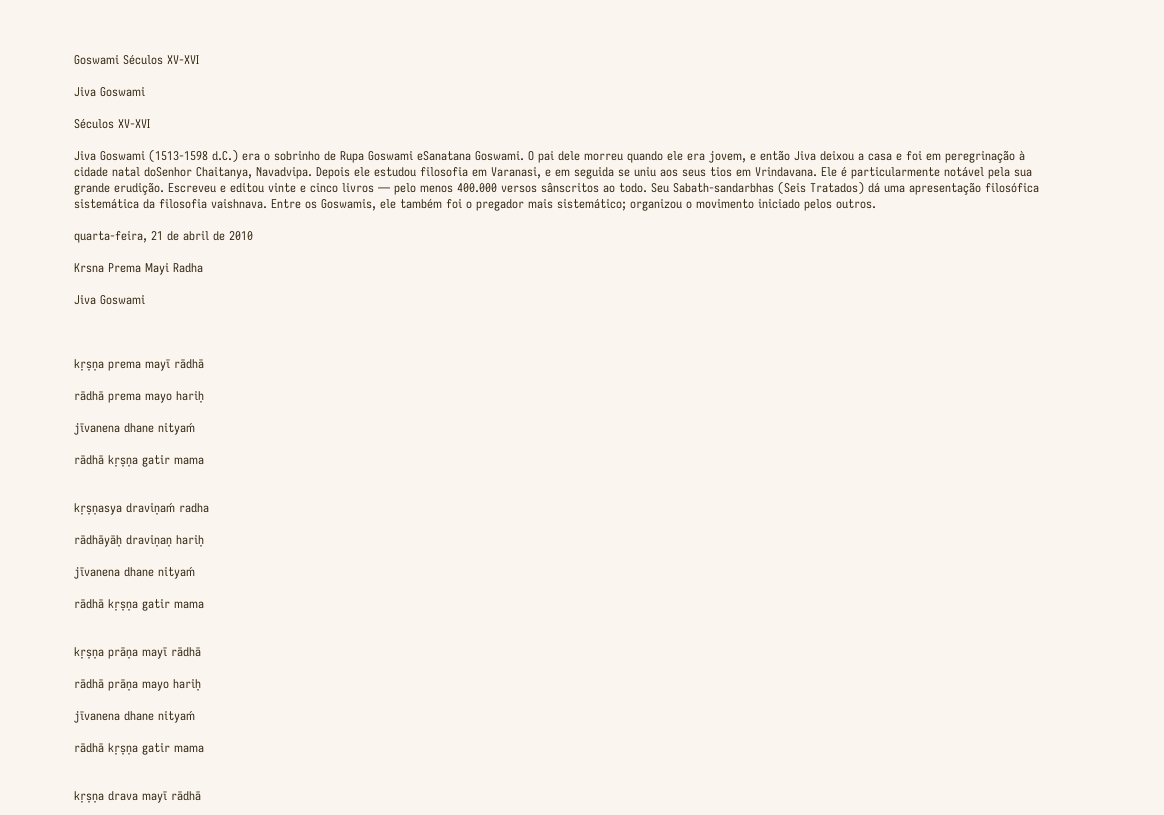Goswami Séculos XV-XVI

Jiva Goswami

Séculos XV-XVI

Jiva Goswami (1513-1598 d.C.) era o sobrinho de Rupa Goswami eSanatana Goswami. O pai dele morreu quando ele era jovem, e então Jiva deixou a casa e foi em peregrinação à cidade natal doSenhor Chaitanya, Navadvipa. Depois ele estudou filosofia em Varanasi, e em seguida se uniu aos seus tios em Vrindavana. Ele é particularmente notável pela sua grande erudição. Escreveu e editou vinte e cinco livros — pelo menos 400.000 versos sânscritos ao todo. Seu Sabath-sandarbhas (Seis Tratados) dá uma apresentação filosófica sistemática da filosofia vaishnava. Entre os Goswamis, ele também foi o pregador mais sistemático; organizou o movimento iniciado pelos outros.

quarta-feira, 21 de abril de 2010

Krsna Prema Mayi Radha

Jiva Goswami



kṛṣṇa prema mayī rādhā

rādhā prema mayo hariḥ

jīvanena dhane nityaḿ

rādhā kṛṣṇa gatir mama


kṛṣṇasya draviṇaḿ radha

rādhāyāḥ draviṇaṇ hariḥ

jīvanena dhane nityaḿ

rādhā kṛṣṇa gatir mama


kṛṣṇa prāṇa mayī rādhā

rādhā prāṇa mayo hariḥ

jīvanena dhane nityaḿ

rādhā kṛṣṇa gatir mama


kṛṣṇa drava mayī rādhā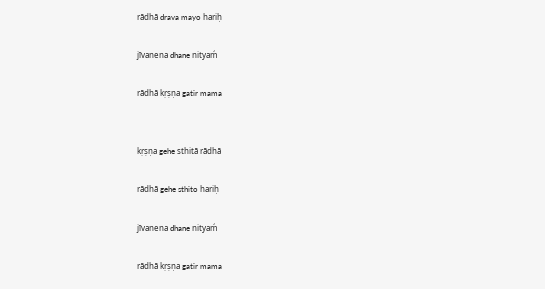rādhā drava mayo hariḥ

jīvanena dhane nityaḿ

rādhā kṛṣṇa gatir mama


kṛṣṇa gehe sthitā rādhā

rādhā gehe sthito hariḥ

jīvanena dhane nityaḿ

rādhā kṛṣṇa gatir mama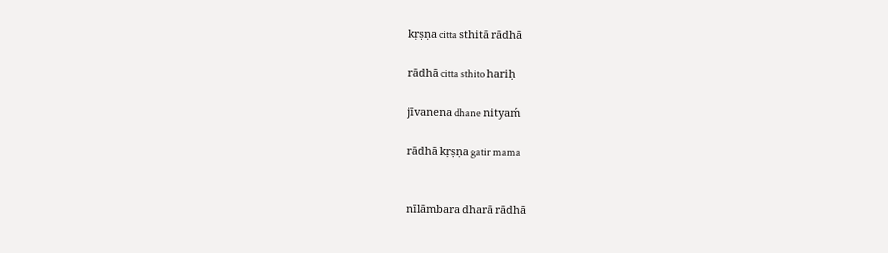kṛṣṇa citta sthitā rādhā

rādhā citta sthito hariḥ

jīvanena dhane nityaḿ

rādhā kṛṣṇa gatir mama


nīlāmbara dharā rādhā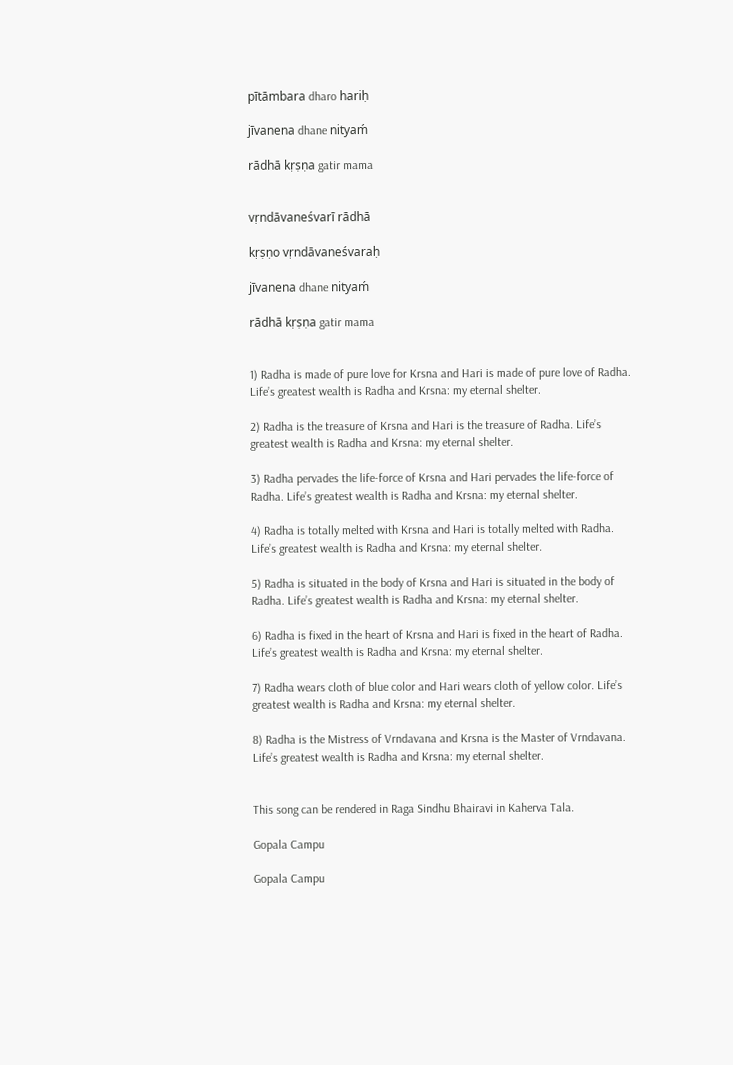pītāmbara dharo hariḥ

jīvanena dhane nityaḿ

rādhā kṛṣṇa gatir mama


vṛndāvaneśvarī rādhā

kṛṣṇo vṛndāvaneśvaraḥ

jīvanena dhane nityaḿ

rādhā kṛṣṇa gatir mama


1) Radha is made of pure love for Krsna and Hari is made of pure love of Radha. Life’s greatest wealth is Radha and Krsna: my eternal shelter.

2) Radha is the treasure of Krsna and Hari is the treasure of Radha. Life’s greatest wealth is Radha and Krsna: my eternal shelter.

3) Radha pervades the life-force of Krsna and Hari pervades the life-force of Radha. Life’s greatest wealth is Radha and Krsna: my eternal shelter.

4) Radha is totally melted with Krsna and Hari is totally melted with Radha. Life’s greatest wealth is Radha and Krsna: my eternal shelter.

5) Radha is situated in the body of Krsna and Hari is situated in the body of Radha. Life’s greatest wealth is Radha and Krsna: my eternal shelter.

6) Radha is fixed in the heart of Krsna and Hari is fixed in the heart of Radha. Life’s greatest wealth is Radha and Krsna: my eternal shelter.

7) Radha wears cloth of blue color and Hari wears cloth of yellow color. Life’s greatest wealth is Radha and Krsna: my eternal shelter.

8) Radha is the Mistress of Vrndavana and Krsna is the Master of Vrndavana. Life’s greatest wealth is Radha and Krsna: my eternal shelter.


This song can be rendered in Raga Sindhu Bhairavi in Kaherva Tala.

Gopala Campu

Gopala Campu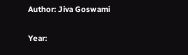Author: Jiva Goswami

Year: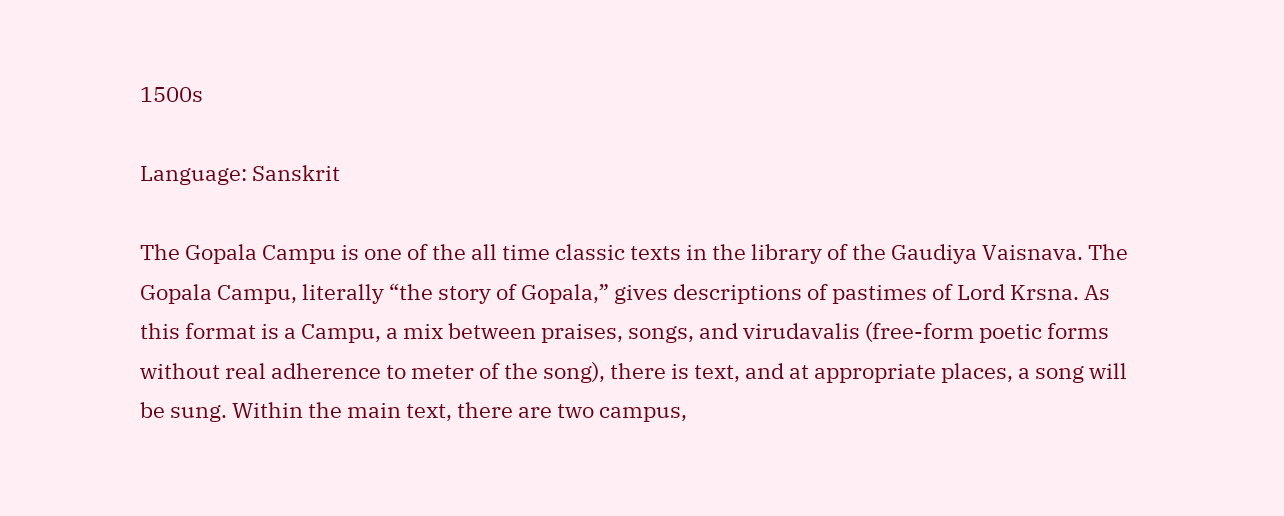1500s

Language: Sanskrit

The Gopala Campu is one of the all time classic texts in the library of the Gaudiya Vaisnava. The Gopala Campu, literally “the story of Gopala,” gives descriptions of pastimes of Lord Krsna. As this format is a Campu, a mix between praises, songs, and virudavalis (free-form poetic forms without real adherence to meter of the song), there is text, and at appropriate places, a song will be sung. Within the main text, there are two campus,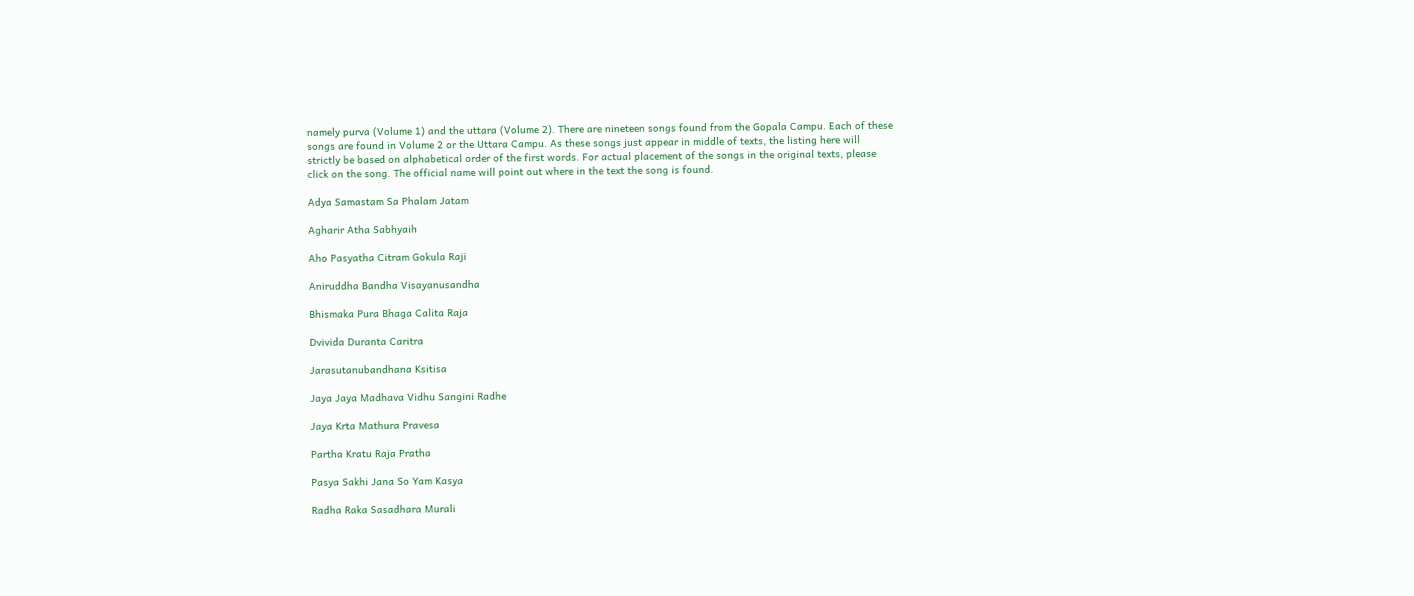namely purva (Volume 1) and the uttara (Volume 2). There are nineteen songs found from the Gopala Campu. Each of these songs are found in Volume 2 or the Uttara Campu. As these songs just appear in middle of texts, the listing here will strictly be based on alphabetical order of the first words. For actual placement of the songs in the original texts, please click on the song. The official name will point out where in the text the song is found.

Adya Samastam Sa Phalam Jatam

Agharir Atha Sabhyaih

Aho Pasyatha Citram Gokula Raji

Aniruddha Bandha Visayanusandha

Bhismaka Pura Bhaga Calita Raja

Dvivida Duranta Caritra

Jarasutanubandhana Ksitisa

Jaya Jaya Madhava Vidhu Sangini Radhe

Jaya Krta Mathura Pravesa

Partha Kratu Raja Pratha

Pasya Sakhi Jana So Yam Kasya

Radha Raka Sasadhara Murali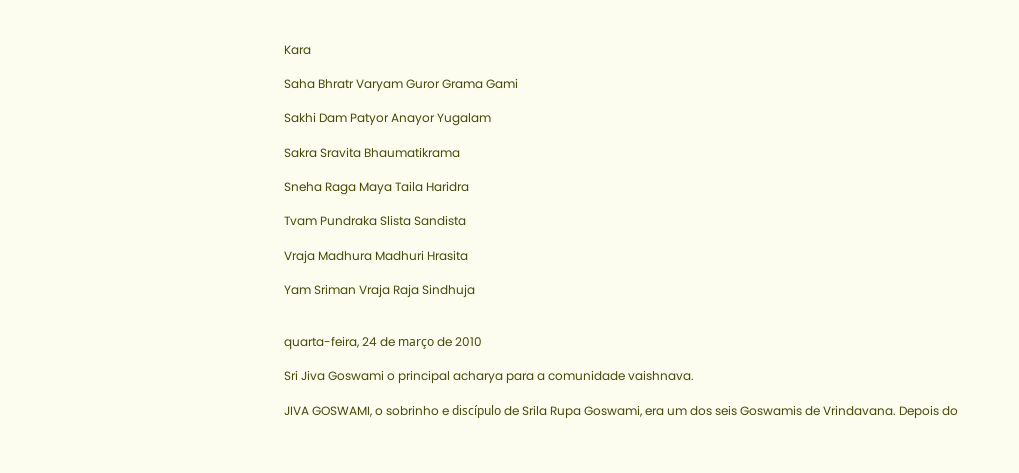Kara

Saha Bhratr Varyam Guror Grama Gami

Sakhi Dam Patyor Anayor Yugalam

Sakra Sravita Bhaumatikrama

Sneha Raga Maya Taila Haridra

Tvam Pundraka Slista Sandista

Vraja Madhura Madhuri Hrasita

Yam Sriman Vraja Raja Sindhuja


quarta-feira, 24 de março de 2010

Sri Jiva Goswami o principal acharya para a comunidade vaishnava.

JIVA GOSWAMI, o sobrinho e discípulo de Srila Rupa Goswami, era um dos seis Goswamis de Vrindavana. Depois do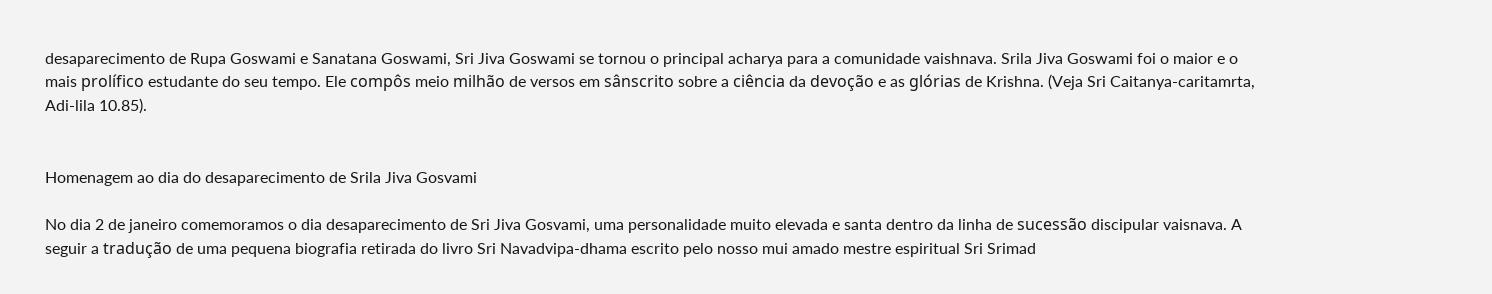desaparecimento de Rupa Goswami e Sanatana Goswami, Sri Jiva Goswami se tornou o principal acharya para a comunidade vaishnava. Srila Jiva Goswami foi o maior e o mais prolífico estudante do seu tempo. Ele compôs meio milhão de versos em sânscrito sobre a ciência da devoção e as glórias de Krishna. (Veja Sri Caitanya-caritamrta, Adi-lila 10.85).


Homenagem ao dia do desaparecimento de Srila Jiva Gosvami

No dia 2 de janeiro comemoramos o dia desaparecimento de Sri Jiva Gosvami, uma personalidade muito elevada e santa dentro da linha de sucessão discipular vaisnava. A seguir a tradução de uma pequena biografia retirada do livro Sri Navadvipa-dhama escrito pelo nosso mui amado mestre espiritual Sri Srimad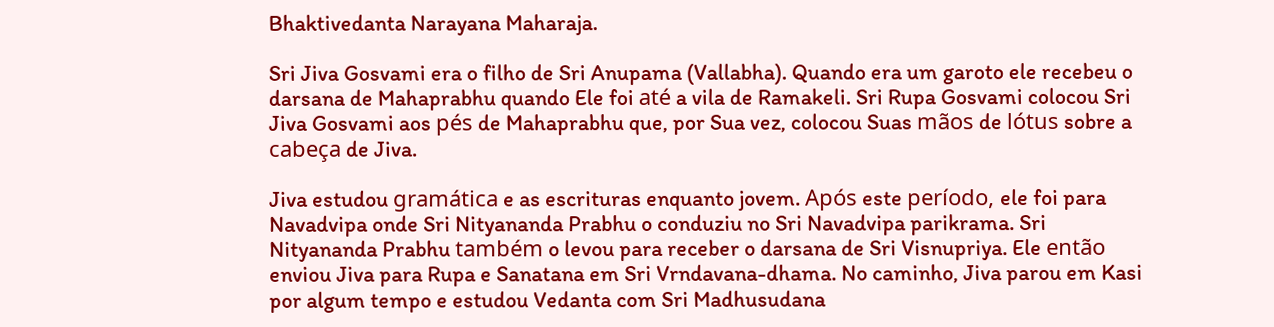Bhaktivedanta Narayana Maharaja.

Sri Jiva Gosvami era o filho de Sri Anupama (Vallabha). Quando era um garoto ele recebeu o darsana de Mahaprabhu quando Ele foi até a vila de Ramakeli. Sri Rupa Gosvami colocou Sri Jiva Gosvami aos pés de Mahaprabhu que, por Sua vez, colocou Suas mãos de lótus sobre a cabeça de Jiva.

Jiva estudou gramática e as escrituras enquanto jovem. Após este período, ele foi para Navadvipa onde Sri Nityananda Prabhu o conduziu no Sri Navadvipa parikrama. Sri Nityananda Prabhu também o levou para receber o darsana de Sri Visnupriya. Ele então enviou Jiva para Rupa e Sanatana em Sri Vrndavana-dhama. No caminho, Jiva parou em Kasi por algum tempo e estudou Vedanta com Sri Madhusudana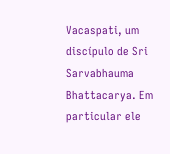Vacaspati, um discípulo de Sri Sarvabhauma Bhattacarya. Em particular ele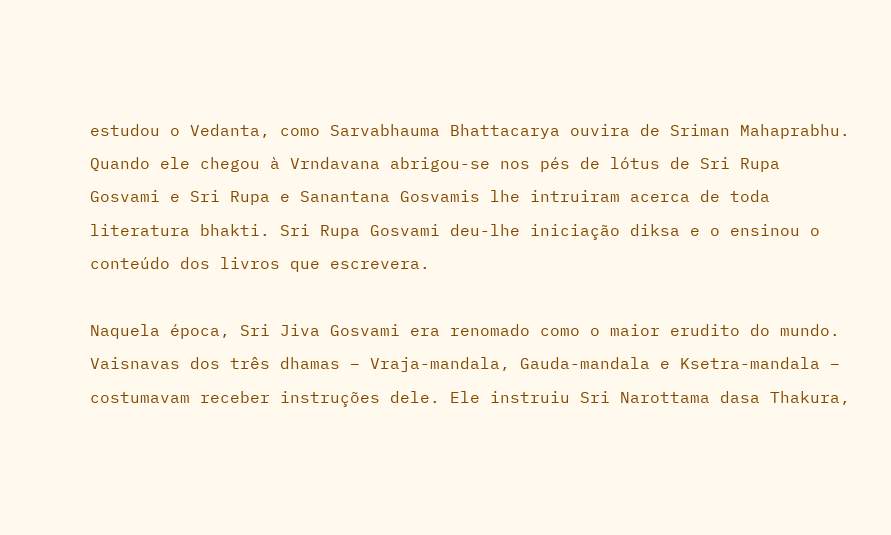estudou o Vedanta, como Sarvabhauma Bhattacarya ouvira de Sriman Mahaprabhu. Quando ele chegou à Vrndavana abrigou-se nos pés de lótus de Sri Rupa Gosvami e Sri Rupa e Sanantana Gosvamis lhe intruiram acerca de toda literatura bhakti. Sri Rupa Gosvami deu-lhe iniciação diksa e o ensinou o conteúdo dos livros que escrevera.

Naquela época, Sri Jiva Gosvami era renomado como o maior erudito do mundo. Vaisnavas dos três dhamas – Vraja-mandala, Gauda-mandala e Ksetra-mandala – costumavam receber instruções dele. Ele instruiu Sri Narottama dasa Thakura,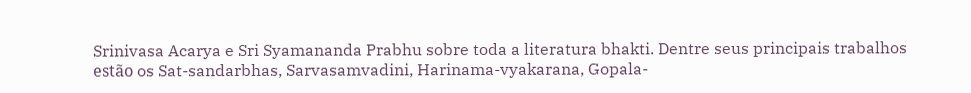Srinivasa Acarya e Sri Syamananda Prabhu sobre toda a literatura bhakti. Dentre seus principais trabalhos estão os Sat-sandarbhas, Sarvasamvadini, Harinama-vyakarana, Gopala-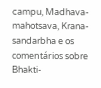campu, Madhava-mahotsava, Krana-sandarbha e os comentários sobre Bhakti-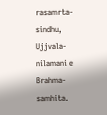rasamrta-sindhu, Ujjvala-nilamani e Brahma-samhita.